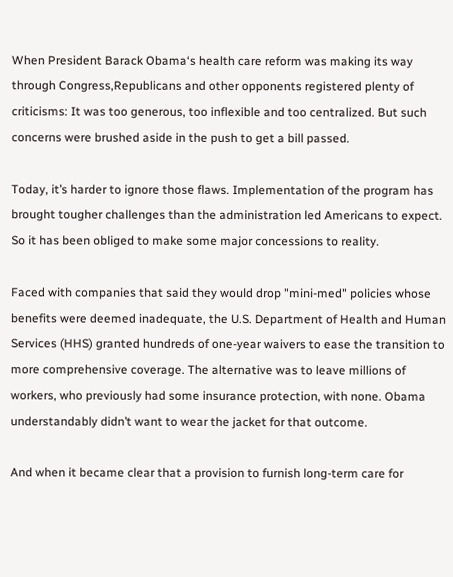When President Barack Obama‘s health care reform was making its way through Congress,Republicans and other opponents registered plenty of criticisms: It was too generous, too inflexible and too centralized. But such concerns were brushed aside in the push to get a bill passed.

Today, it’s harder to ignore those flaws. Implementation of the program has brought tougher challenges than the administration led Americans to expect. So it has been obliged to make some major concessions to reality.

Faced with companies that said they would drop "mini-med" policies whose benefits were deemed inadequate, the U.S. Department of Health and Human Services (HHS) granted hundreds of one-year waivers to ease the transition to more comprehensive coverage. The alternative was to leave millions of workers, who previously had some insurance protection, with none. Obama understandably didn’t want to wear the jacket for that outcome.

And when it became clear that a provision to furnish long-term care for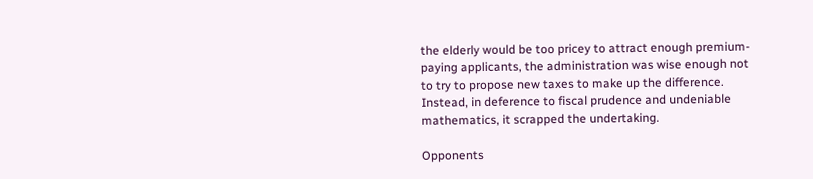the elderly would be too pricey to attract enough premium-paying applicants, the administration was wise enough not to try to propose new taxes to make up the difference. Instead, in deference to fiscal prudence and undeniable mathematics, it scrapped the undertaking.

Opponents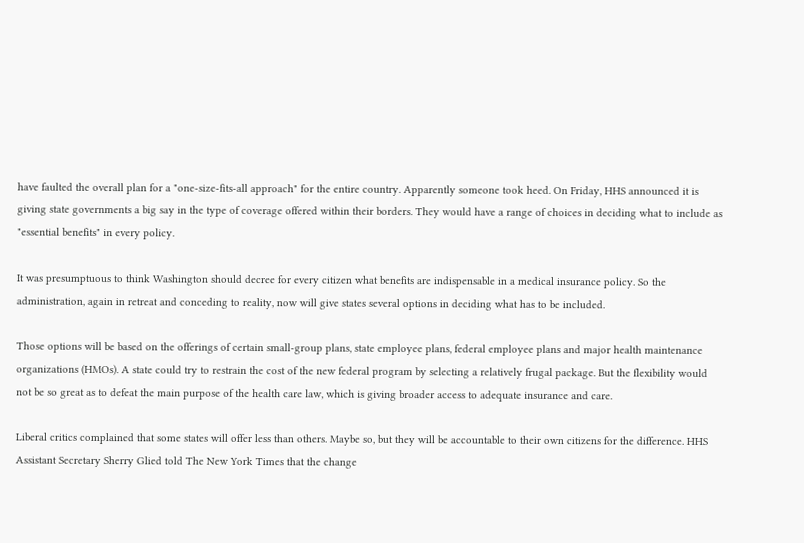have faulted the overall plan for a "one-size-fits-all approach" for the entire country. Apparently someone took heed. On Friday, HHS announced it is giving state governments a big say in the type of coverage offered within their borders. They would have a range of choices in deciding what to include as "essential benefits" in every policy.

It was presumptuous to think Washington should decree for every citizen what benefits are indispensable in a medical insurance policy. So the administration, again in retreat and conceding to reality, now will give states several options in deciding what has to be included.

Those options will be based on the offerings of certain small-group plans, state employee plans, federal employee plans and major health maintenance organizations (HMOs). A state could try to restrain the cost of the new federal program by selecting a relatively frugal package. But the flexibility would not be so great as to defeat the main purpose of the health care law, which is giving broader access to adequate insurance and care.

Liberal critics complained that some states will offer less than others. Maybe so, but they will be accountable to their own citizens for the difference. HHS Assistant Secretary Sherry Glied told The New York Times that the change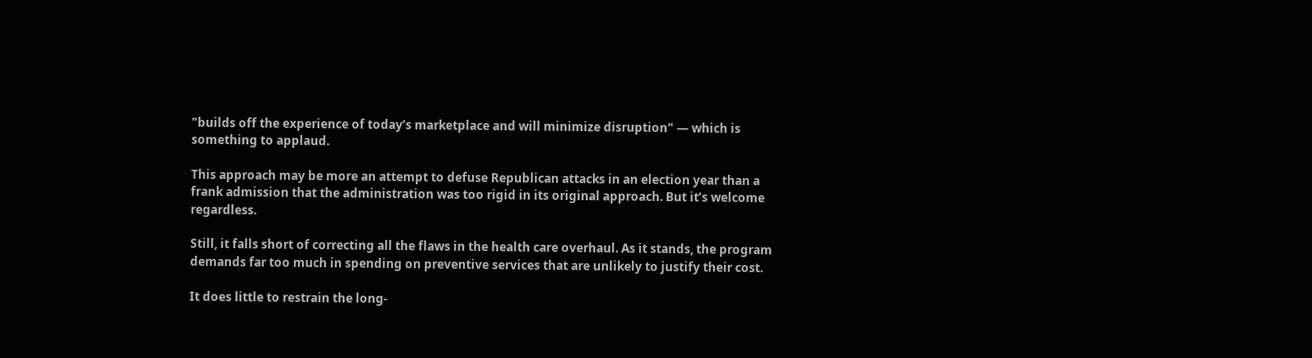"builds off the experience of today’s marketplace and will minimize disruption" — which is something to applaud.

This approach may be more an attempt to defuse Republican attacks in an election year than a frank admission that the administration was too rigid in its original approach. But it’s welcome regardless.

Still, it falls short of correcting all the flaws in the health care overhaul. As it stands, the program demands far too much in spending on preventive services that are unlikely to justify their cost.

It does little to restrain the long-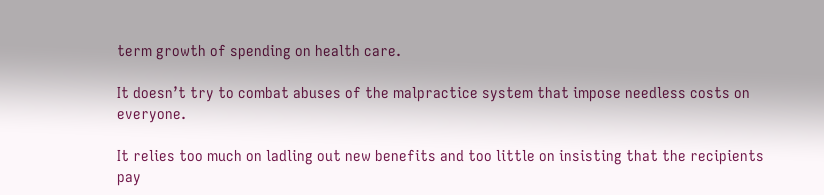term growth of spending on health care.

It doesn’t try to combat abuses of the malpractice system that impose needless costs on everyone.

It relies too much on ladling out new benefits and too little on insisting that the recipients pay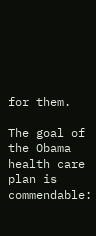for them.

The goal of the Obama health care plan is commendable: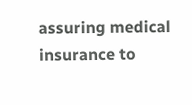assuring medical insurance to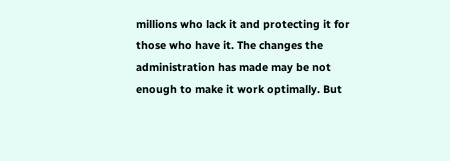millions who lack it and protecting it for those who have it. The changes the administration has made may be not enough to make it work optimally. But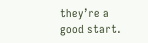they’re a good start.